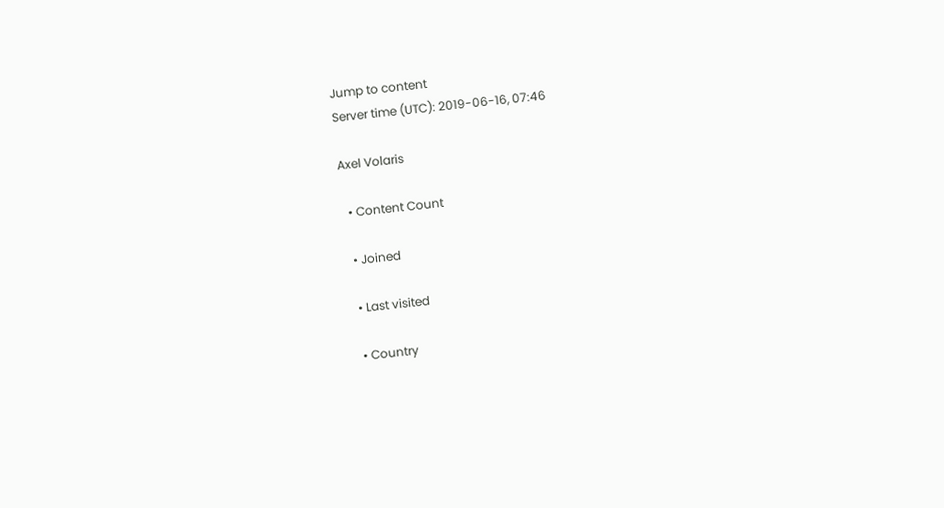Jump to content
Server time (UTC): 2019-06-16, 07:46

Axel Volaris

  • Content Count

  • Joined

  • Last visited

  • Country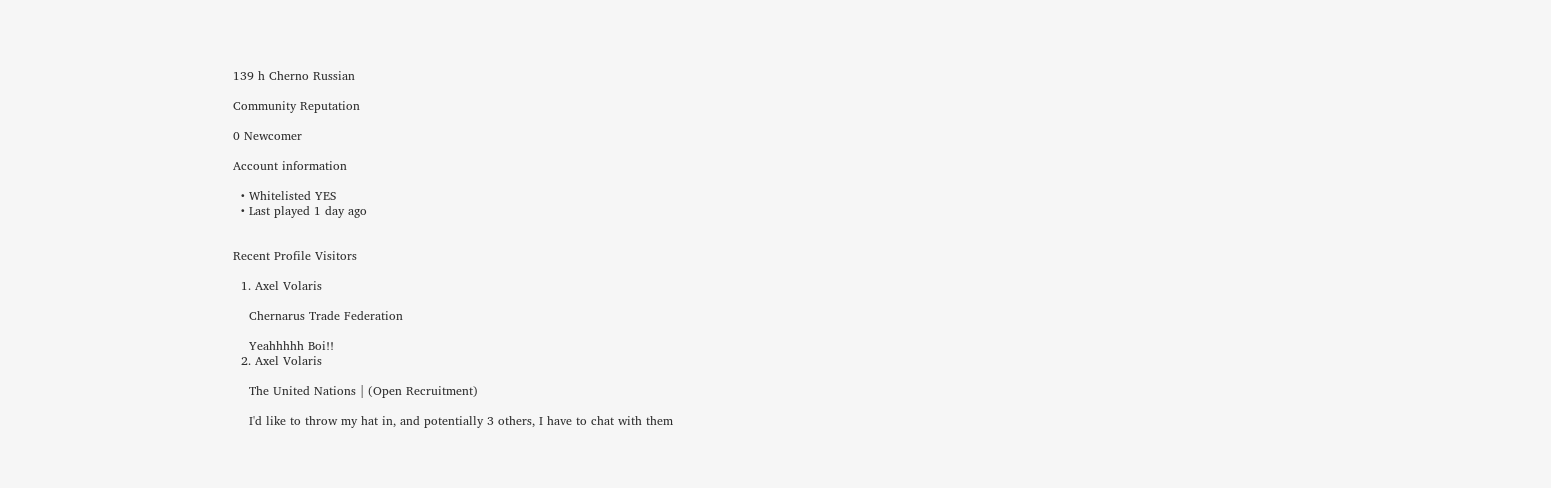139 h Cherno Russian

Community Reputation

0 Newcomer

Account information

  • Whitelisted YES
  • Last played 1 day ago


Recent Profile Visitors

  1. Axel Volaris

    Chernarus Trade Federation

    Yeahhhhh Boi!!
  2. Axel Volaris

    The United Nations | (Open Recruitment)

    I'd like to throw my hat in, and potentially 3 others, I have to chat with them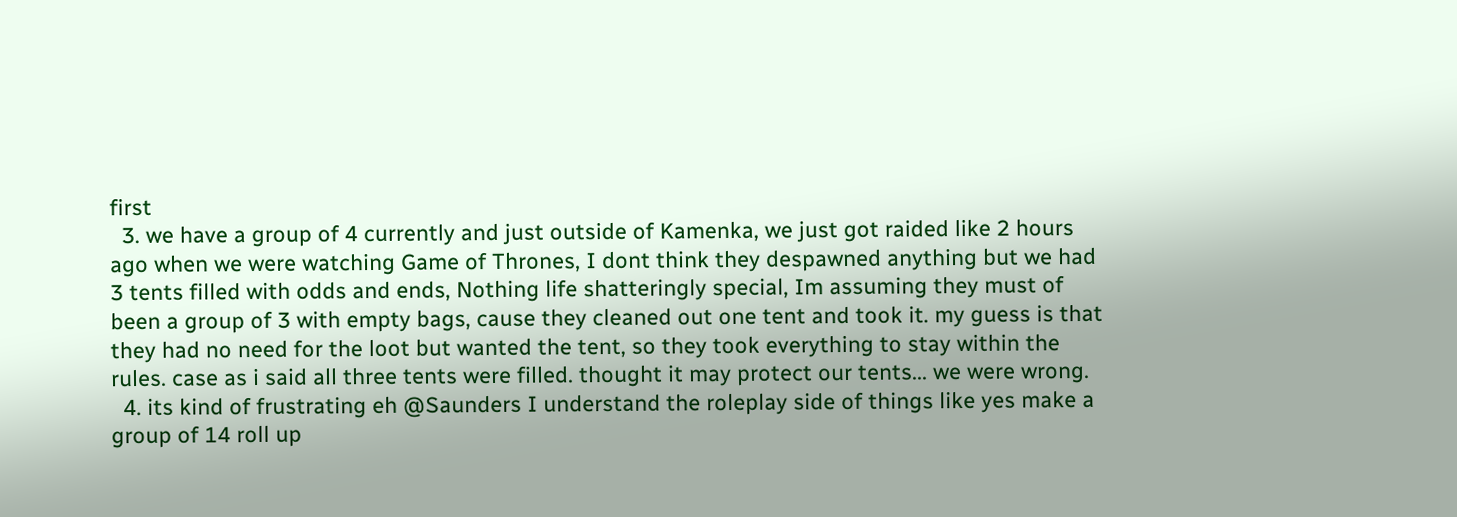first
  3. we have a group of 4 currently and just outside of Kamenka, we just got raided like 2 hours ago when we were watching Game of Thrones, I dont think they despawned anything but we had 3 tents filled with odds and ends, Nothing life shatteringly special, Im assuming they must of been a group of 3 with empty bags, cause they cleaned out one tent and took it. my guess is that they had no need for the loot but wanted the tent, so they took everything to stay within the rules. case as i said all three tents were filled. thought it may protect our tents... we were wrong.
  4. its kind of frustrating eh @Saunders I understand the roleplay side of things like yes make a group of 14 roll up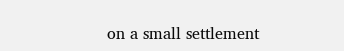on a small settlement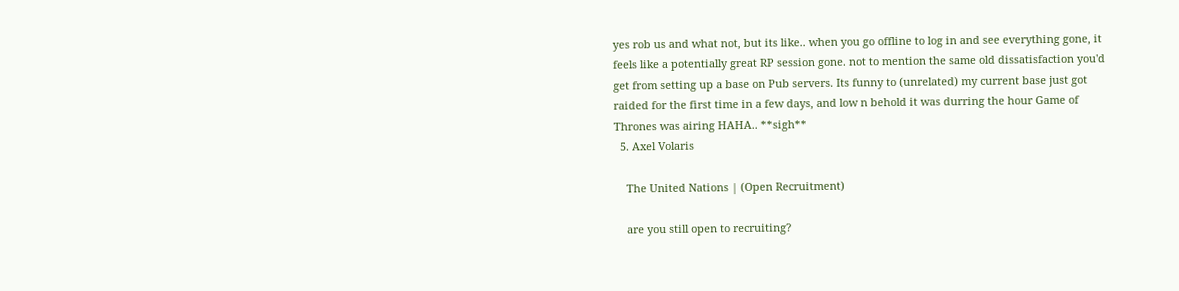yes rob us and what not, but its like.. when you go offline to log in and see everything gone, it feels like a potentially great RP session gone. not to mention the same old dissatisfaction you'd get from setting up a base on Pub servers. Its funny to (unrelated) my current base just got raided for the first time in a few days, and low n behold it was durring the hour Game of Thrones was airing HAHA.. **sigh**
  5. Axel Volaris

    The United Nations | (Open Recruitment)

    are you still open to recruiting?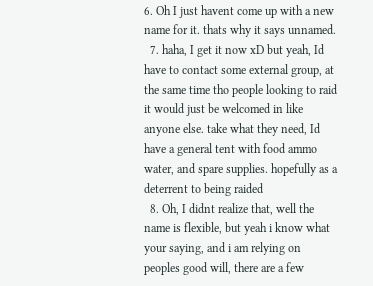6. Oh I just havent come up with a new name for it. thats why it says unnamed.
  7. haha, I get it now xD but yeah, Id have to contact some external group, at the same time tho people looking to raid it would just be welcomed in like anyone else. take what they need, Id have a general tent with food ammo water, and spare supplies. hopefully as a deterrent to being raided
  8. Oh, I didnt realize that, well the name is flexible, but yeah i know what your saying, and i am relying on peoples good will, there are a few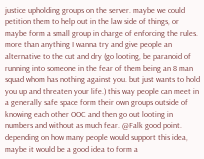justice upholding groups on the server. maybe we could petition them to help out in the law side of things, or maybe form a small group in charge of enforcing the rules. more than anything I wanna try and give people an alternative to the cut and dry (go looting, be paranoid of running into someone in the fear of them being an 8 man squad whom has nothing against you. but just wants to hold you up and threaten your life.) this way people can meet in a generally safe space form their own groups outside of knowing each other OOC and then go out looting in numbers and without as much fear. @Falk good point. depending on how many people would support this idea, maybe it would be a good idea to form a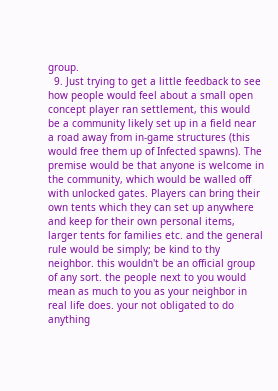group.
  9. Just trying to get a little feedback to see how people would feel about a small open concept player ran settlement, this would be a community likely set up in a field near a road away from in-game structures (this would free them up of Infected spawns). The premise would be that anyone is welcome in the community, which would be walled off with unlocked gates. Players can bring their own tents which they can set up anywhere and keep for their own personal items, larger tents for families etc. and the general rule would be simply; be kind to thy neighbor. this wouldn't be an official group of any sort. the people next to you would mean as much to you as your neighbor in real life does. your not obligated to do anything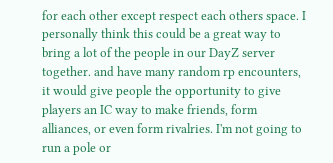for each other except respect each others space. I personally think this could be a great way to bring a lot of the people in our DayZ server together. and have many random rp encounters, it would give people the opportunity to give players an IC way to make friends, form alliances, or even form rivalries. I'm not going to run a pole or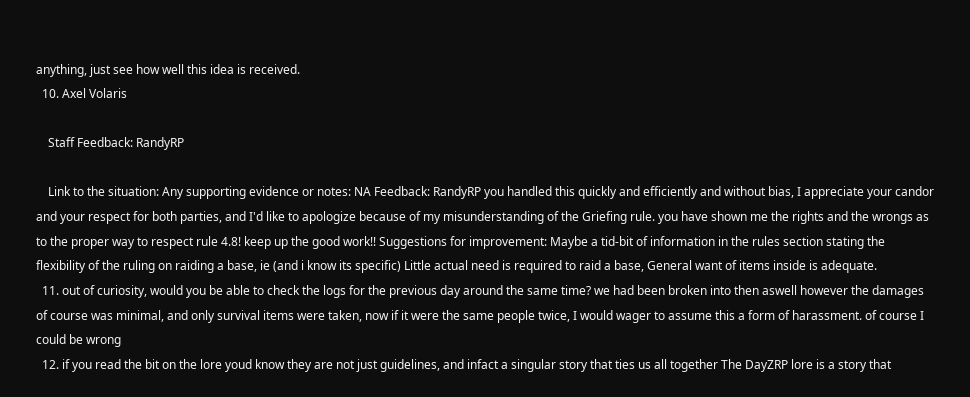anything, just see how well this idea is received.
  10. Axel Volaris

    Staff Feedback: RandyRP

    Link to the situation: Any supporting evidence or notes: NA Feedback: RandyRP you handled this quickly and efficiently and without bias, I appreciate your candor and your respect for both parties, and I'd like to apologize because of my misunderstanding of the Griefing rule. you have shown me the rights and the wrongs as to the proper way to respect rule 4.8! keep up the good work!! Suggestions for improvement: Maybe a tid-bit of information in the rules section stating the flexibility of the ruling on raiding a base, ie (and i know its specific) Little actual need is required to raid a base, General want of items inside is adequate.
  11. out of curiosity, would you be able to check the logs for the previous day around the same time? we had been broken into then aswell however the damages of course was minimal, and only survival items were taken, now if it were the same people twice, I would wager to assume this a form of harassment. of course I could be wrong
  12. if you read the bit on the lore youd know they are not just guidelines, and infact a singular story that ties us all together The DayZRP lore is a story that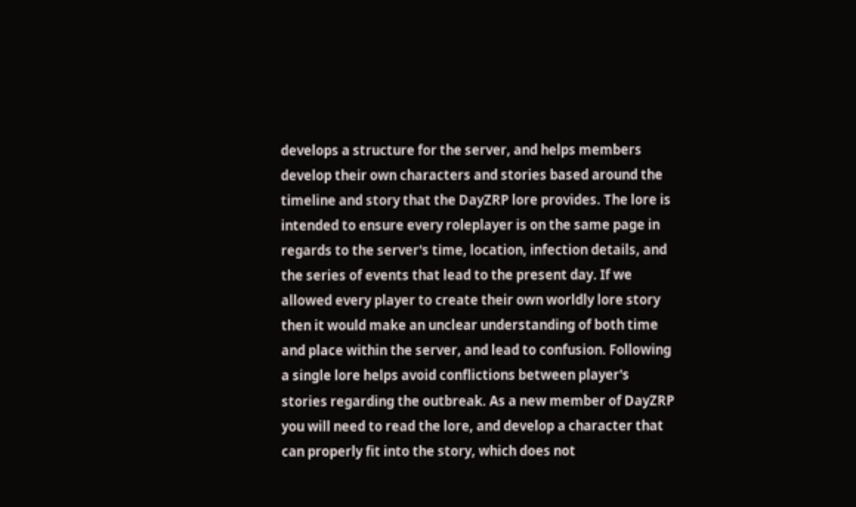develops a structure for the server, and helps members develop their own characters and stories based around the timeline and story that the DayZRP lore provides. The lore is intended to ensure every roleplayer is on the same page in regards to the server's time, location, infection details, and the series of events that lead to the present day. If we allowed every player to create their own worldly lore story then it would make an unclear understanding of both time and place within the server, and lead to confusion. Following a single lore helps avoid conflictions between player's stories regarding the outbreak. As a new member of DayZRP you will need to read the lore, and develop a character that can properly fit into the story, which does not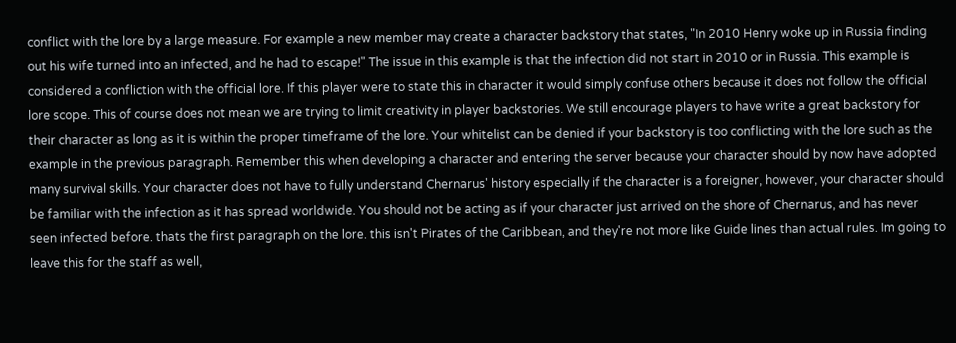conflict with the lore by a large measure. For example a new member may create a character backstory that states, "In 2010 Henry woke up in Russia finding out his wife turned into an infected, and he had to escape!" The issue in this example is that the infection did not start in 2010 or in Russia. This example is considered a confliction with the official lore. If this player were to state this in character it would simply confuse others because it does not follow the official lore scope. This of course does not mean we are trying to limit creativity in player backstories. We still encourage players to have write a great backstory for their character as long as it is within the proper timeframe of the lore. Your whitelist can be denied if your backstory is too conflicting with the lore such as the example in the previous paragraph. Remember this when developing a character and entering the server because your character should by now have adopted many survival skills. Your character does not have to fully understand Chernarus' history especially if the character is a foreigner, however, your character should be familiar with the infection as it has spread worldwide. You should not be acting as if your character just arrived on the shore of Chernarus, and has never seen infected before. thats the first paragraph on the lore. this isn't Pirates of the Caribbean, and they're not more like Guide lines than actual rules. Im going to leave this for the staff as well,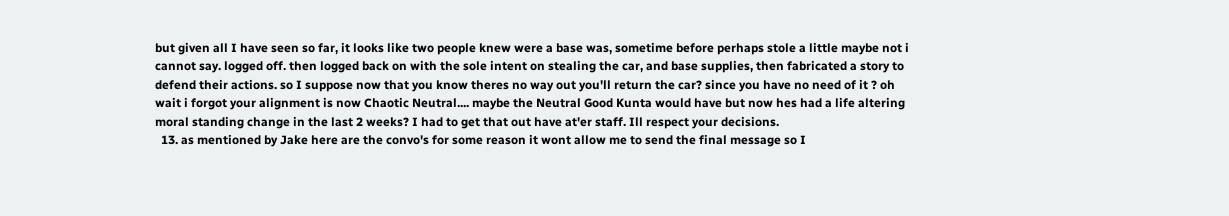but given all I have seen so far, it looks like two people knew were a base was, sometime before perhaps stole a little maybe not i cannot say. logged off. then logged back on with the sole intent on stealing the car, and base supplies, then fabricated a story to defend their actions. so I suppose now that you know theres no way out you'll return the car? since you have no need of it ? oh wait i forgot your alignment is now Chaotic Neutral.... maybe the Neutral Good Kunta would have but now hes had a life altering moral standing change in the last 2 weeks? I had to get that out have at'er staff. Ill respect your decisions.
  13. as mentioned by Jake here are the convo's for some reason it wont allow me to send the final message so I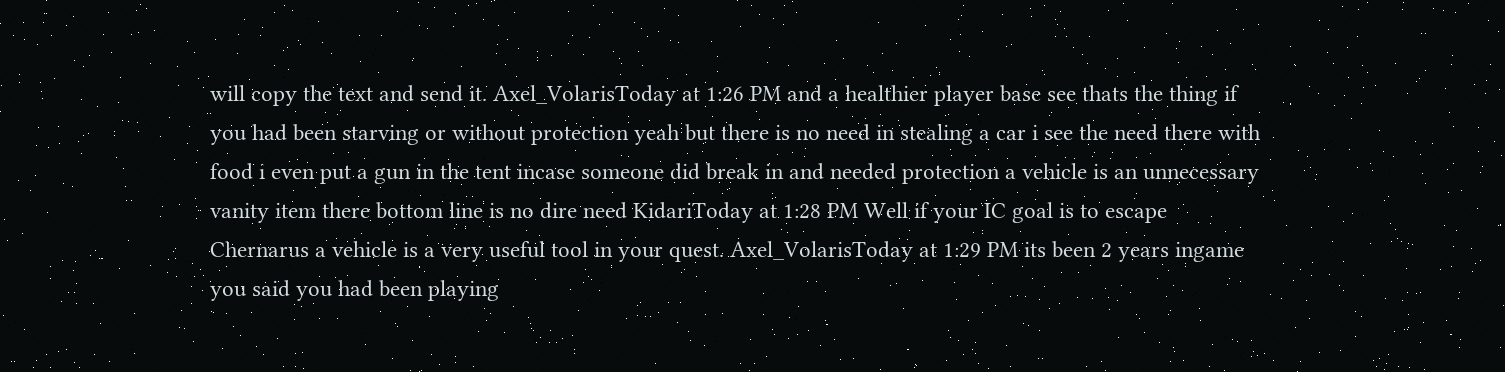will copy the text and send it. Axel_VolarisToday at 1:26 PM and a healthier player base see thats the thing if you had been starving or without protection yeah but there is no need in stealing a car i see the need there with food i even put a gun in the tent incase someone did break in and needed protection a vehicle is an unnecessary vanity item there bottom line is no dire need KidariToday at 1:28 PM Well if your IC goal is to escape Chernarus a vehicle is a very useful tool in your quest. Axel_VolarisToday at 1:29 PM its been 2 years ingame you said you had been playing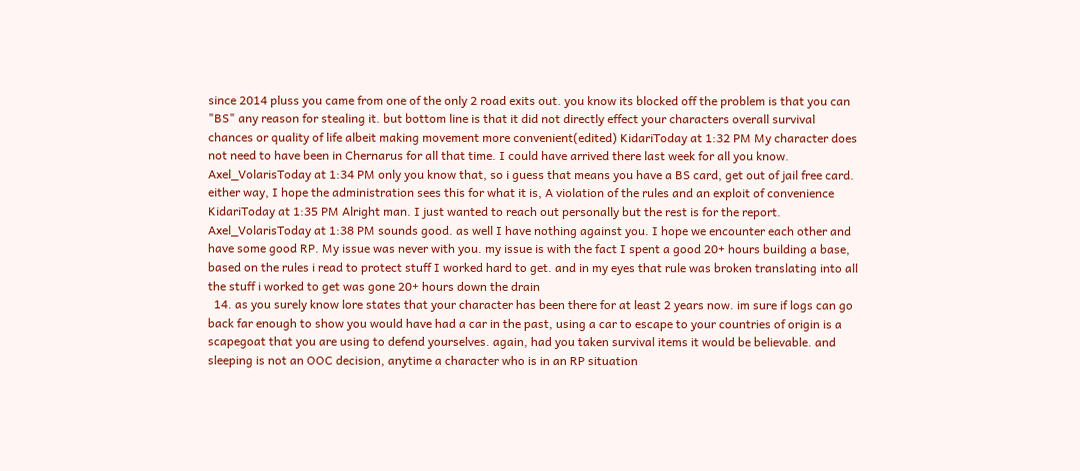since 2014 pluss you came from one of the only 2 road exits out. you know its blocked off the problem is that you can "BS" any reason for stealing it. but bottom line is that it did not directly effect your characters overall survival chances or quality of life albeit making movement more convenient(edited) KidariToday at 1:32 PM My character does not need to have been in Chernarus for all that time. I could have arrived there last week for all you know. Axel_VolarisToday at 1:34 PM only you know that, so i guess that means you have a BS card, get out of jail free card. either way, I hope the administration sees this for what it is, A violation of the rules and an exploit of convenience KidariToday at 1:35 PM Alright man. I just wanted to reach out personally but the rest is for the report. Axel_VolarisToday at 1:38 PM sounds good. as well I have nothing against you. I hope we encounter each other and have some good RP. My issue was never with you. my issue is with the fact I spent a good 20+ hours building a base, based on the rules i read to protect stuff I worked hard to get. and in my eyes that rule was broken translating into all the stuff i worked to get was gone 20+ hours down the drain
  14. as you surely know lore states that your character has been there for at least 2 years now. im sure if logs can go back far enough to show you would have had a car in the past, using a car to escape to your countries of origin is a scapegoat that you are using to defend yourselves. again, had you taken survival items it would be believable. and sleeping is not an OOC decision, anytime a character who is in an RP situation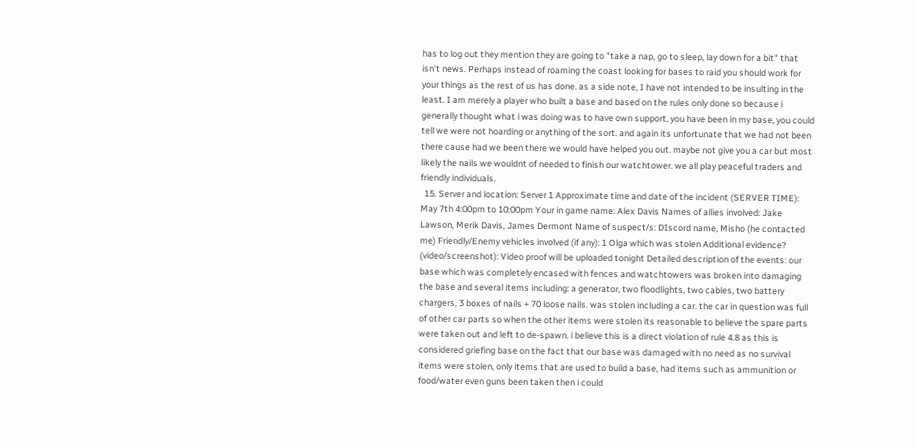has to log out they mention they are going to "take a nap, go to sleep, lay down for a bit" that isn't news. Perhaps instead of roaming the coast looking for bases to raid you should work for your things as the rest of us has done. as a side note, I have not intended to be insulting in the least. I am merely a player who built a base and based on the rules only done so because i generally thought what i was doing was to have own support, you have been in my base, you could tell we were not hoarding or anything of the sort. and again its unfortunate that we had not been there cause had we been there we would have helped you out. maybe not give you a car but most likely the nails we wouldnt of needed to finish our watchtower. we all play peaceful traders and friendly individuals.
  15. Server and location: Server 1 Approximate time and date of the incident (SERVER TIME): May 7th 4:00pm to 10:00pm Your in game name: Alex Davis Names of allies involved: Jake Lawson, Merik Davis, James Dermont Name of suspect/s: DIscord name, Misho (he contacted me) Friendly/Enemy vehicles involved (if any): 1 Olga which was stolen Additional evidence? (video/screenshot): Video proof will be uploaded tonight Detailed description of the events: our base which was completely encased with fences and watchtowers was broken into damaging the base and several items including: a generator, two floodlights, two cables, two battery chargers, 3 boxes of nails + 70 loose nails. was stolen including a car. the car in question was full of other car parts so when the other items were stolen its reasonable to believe the spare parts were taken out and left to de-spawn. i believe this is a direct violation of rule 4.8 as this is considered griefing base on the fact that our base was damaged with no need as no survival items were stolen, only items that are used to build a base, had items such as ammunition or food/water even guns been taken then i could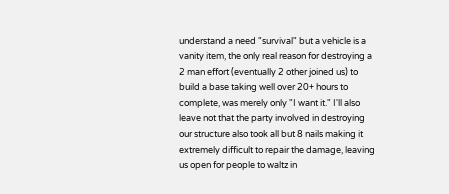understand a need "survival" but a vehicle is a vanity item, the only real reason for destroying a 2 man effort (eventually 2 other joined us) to build a base taking well over 20+ hours to complete, was merely only "I want it." I'll also leave not that the party involved in destroying our structure also took all but 8 nails making it extremely difficult to repair the damage, leaving us open for people to waltz in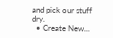and pick our stuff dry.
  • Create New...